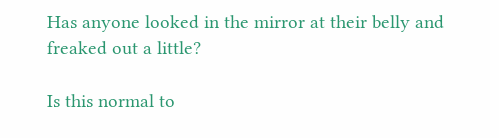Has anyone looked in the mirror at their belly and freaked out a little?

Is this normal to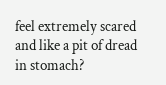feel extremely scared and like a pit of dread in stomach?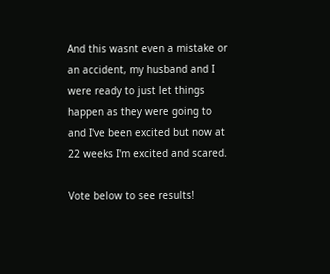And this wasnt even a mistake or an accident, my husband and I were ready to just let things happen as they were going to and I've been excited but now at 22 weeks I'm excited and scared.

Vote below to see results!